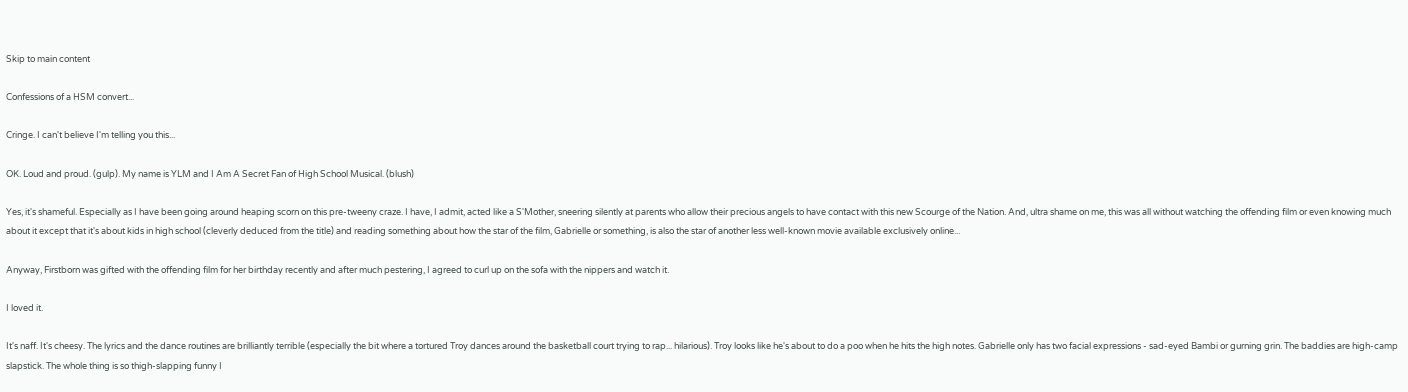Skip to main content

Confessions of a HSM convert...

Cringe. I can't believe I'm telling you this...

OK. Loud and proud. (gulp). My name is YLM and I Am A Secret Fan of High School Musical. (blush)

Yes, it's shameful. Especially as I have been going around heaping scorn on this pre-tweeny craze. I have, I admit, acted like a S'Mother, sneering silently at parents who allow their precious angels to have contact with this new Scourge of the Nation. And, ultra shame on me, this was all without watching the offending film or even knowing much about it except that it's about kids in high school (cleverly deduced from the title) and reading something about how the star of the film, Gabrielle or something, is also the star of another less well-known movie available exclusively online...

Anyway, Firstborn was gifted with the offending film for her birthday recently and after much pestering, I agreed to curl up on the sofa with the nippers and watch it.

I loved it.

It's naff. It's cheesy. The lyrics and the dance routines are brilliantly terrible (especially the bit where a tortured Troy dances around the basketball court trying to rap... hilarious). Troy looks like he's about to do a poo when he hits the high notes. Gabrielle only has two facial expressions - sad-eyed Bambi or gurning grin. The baddies are high-camp slapstick. The whole thing is so thigh-slapping funny I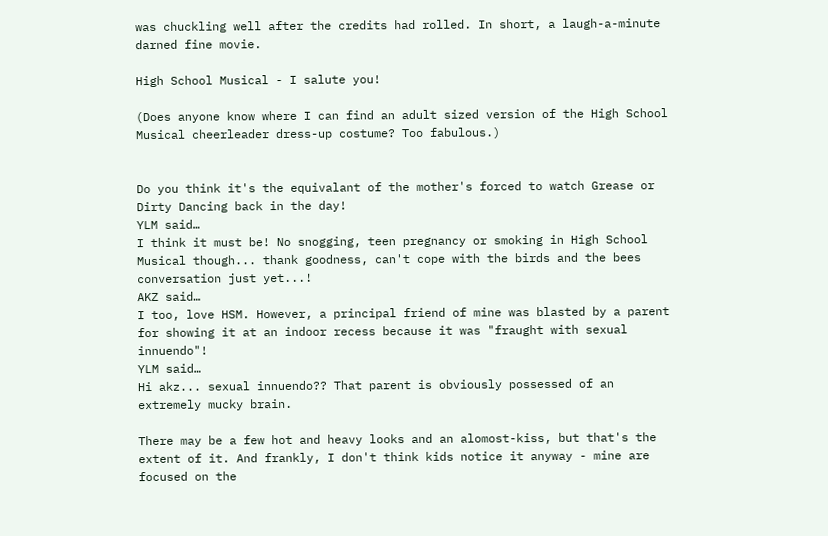was chuckling well after the credits had rolled. In short, a laugh-a-minute darned fine movie.

High School Musical - I salute you!

(Does anyone know where I can find an adult sized version of the High School Musical cheerleader dress-up costume? Too fabulous.)


Do you think it's the equivalant of the mother's forced to watch Grease or Dirty Dancing back in the day!
YLM said…
I think it must be! No snogging, teen pregnancy or smoking in High School Musical though... thank goodness, can't cope with the birds and the bees conversation just yet...!
AKZ said…
I too, love HSM. However, a principal friend of mine was blasted by a parent for showing it at an indoor recess because it was "fraught with sexual innuendo"!
YLM said…
Hi akz... sexual innuendo?? That parent is obviously possessed of an extremely mucky brain.

There may be a few hot and heavy looks and an alomost-kiss, but that's the extent of it. And frankly, I don't think kids notice it anyway - mine are focused on the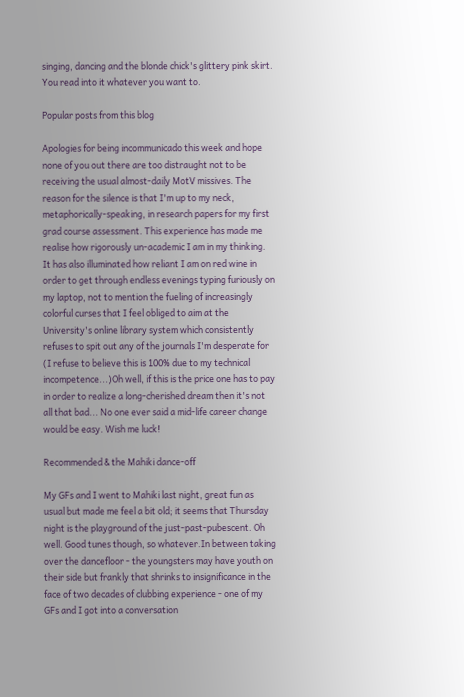singing, dancing and the blonde chick's glittery pink skirt. You read into it whatever you want to.

Popular posts from this blog

Apologies for being incommunicado this week and hope none of you out there are too distraught not to be receiving the usual almost-daily MotV missives. The reason for the silence is that I'm up to my neck, metaphorically-speaking, in research papers for my first grad course assessment. This experience has made me realise how rigorously un-academic I am in my thinking. It has also illuminated how reliant I am on red wine in order to get through endless evenings typing furiously on my laptop, not to mention the fueling of increasingly colorful curses that I feel obliged to aim at the University's online library system which consistently refuses to spit out any of the journals I'm desperate for (I refuse to believe this is 100% due to my technical incompetence...)Oh well, if this is the price one has to pay in order to realize a long-cherished dream then it's not all that bad... No one ever said a mid-life career change would be easy. Wish me luck!

Recommended & the Mahiki dance-off

My GFs and I went to Mahiki last night, great fun as usual but made me feel a bit old; it seems that Thursday night is the playground of the just-past-pubescent. Oh well. Good tunes though, so whatever.In between taking over the dancefloor - the youngsters may have youth on their side but frankly that shrinks to insignificance in the face of two decades of clubbing experience - one of my GFs and I got into a conversation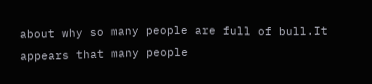about why so many people are full of bull.It appears that many people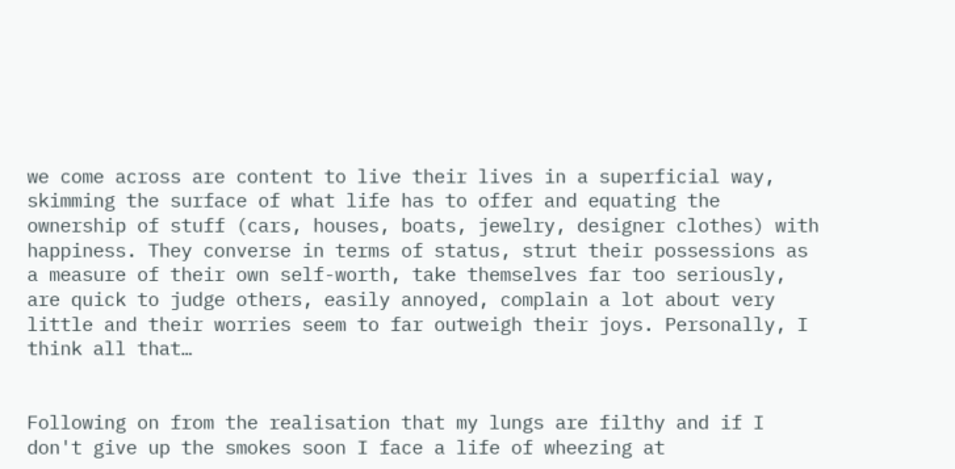we come across are content to live their lives in a superficial way, skimming the surface of what life has to offer and equating the ownership of stuff (cars, houses, boats, jewelry, designer clothes) with happiness. They converse in terms of status, strut their possessions as a measure of their own self-worth, take themselves far too seriously, are quick to judge others, easily annoyed, complain a lot about very little and their worries seem to far outweigh their joys. Personally, I think all that…


Following on from the realisation that my lungs are filthy and if I don't give up the smokes soon I face a life of wheezing at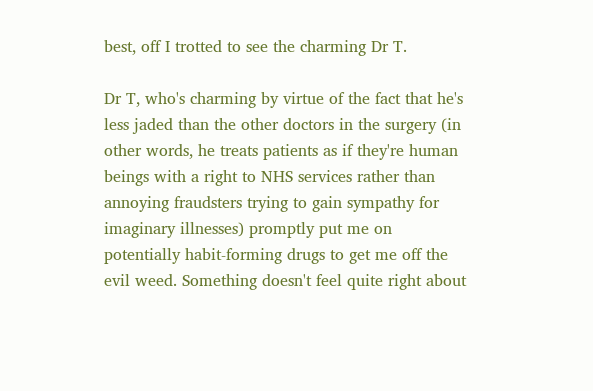best, off I trotted to see the charming Dr T.

Dr T, who's charming by virtue of the fact that he's less jaded than the other doctors in the surgery (in other words, he treats patients as if they're human beings with a right to NHS services rather than annoying fraudsters trying to gain sympathy for imaginary illnesses) promptly put me on potentially habit-forming drugs to get me off the evil weed. Something doesn't feel quite right about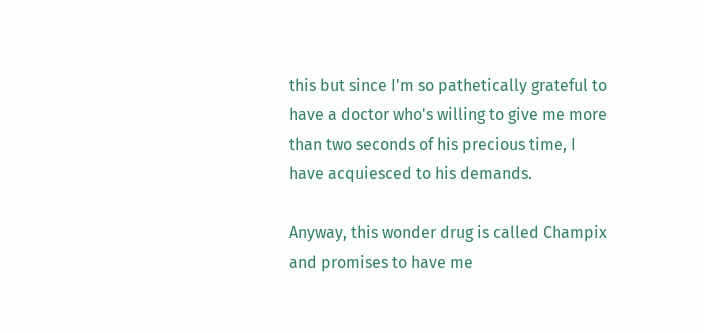this but since I'm so pathetically grateful to have a doctor who's willing to give me more than two seconds of his precious time, I have acquiesced to his demands.

Anyway, this wonder drug is called Champix and promises to have me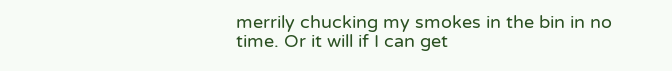merrily chucking my smokes in the bin in no time. Or it will if I can get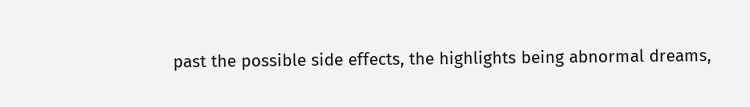past the possible side effects, the highlights being abnormal dreams,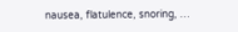nausea, flatulence, snoring, …